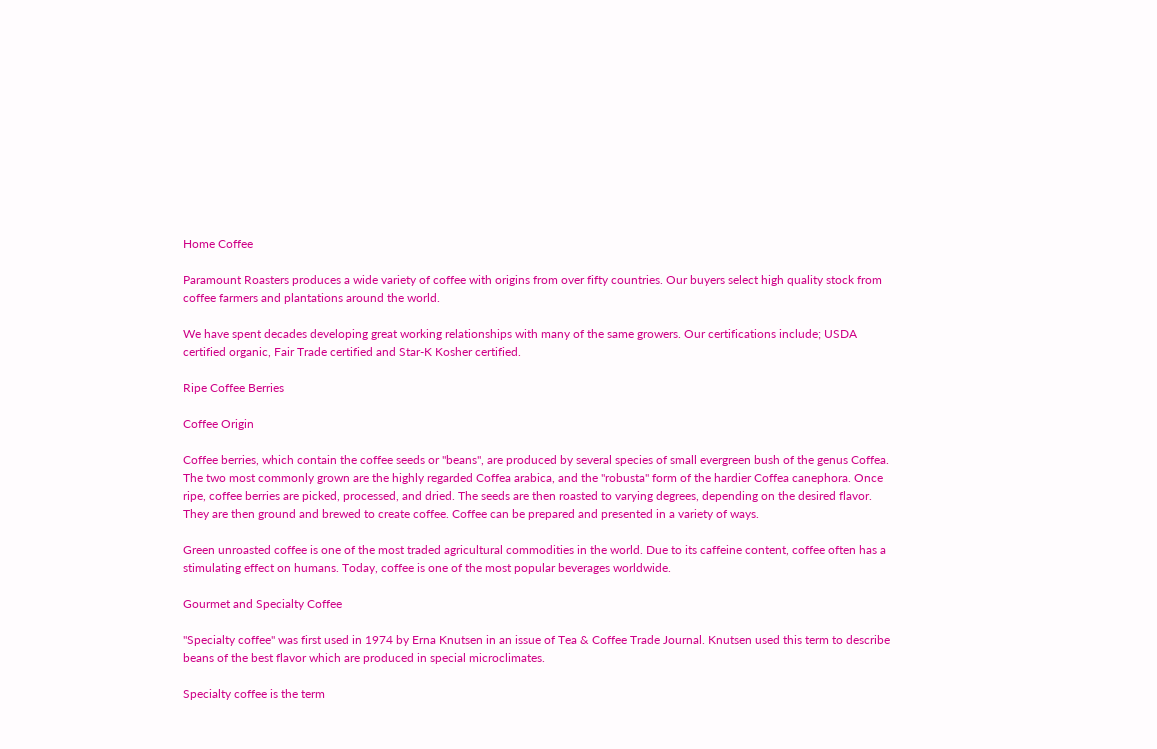Home Coffee

Paramount Roasters produces a wide variety of coffee with origins from over fifty countries. Our buyers select high quality stock from coffee farmers and plantations around the world.

We have spent decades developing great working relationships with many of the same growers. Our certifications include; USDA certified organic, Fair Trade certified and Star-K Kosher certified.

Ripe Coffee Berries

Coffee Origin

Coffee berries, which contain the coffee seeds or "beans", are produced by several species of small evergreen bush of the genus Coffea. The two most commonly grown are the highly regarded Coffea arabica, and the "robusta" form of the hardier Coffea canephora. Once ripe, coffee berries are picked, processed, and dried. The seeds are then roasted to varying degrees, depending on the desired flavor. They are then ground and brewed to create coffee. Coffee can be prepared and presented in a variety of ways.

Green unroasted coffee is one of the most traded agricultural commodities in the world. Due to its caffeine content, coffee often has a stimulating effect on humans. Today, coffee is one of the most popular beverages worldwide.

Gourmet and Specialty Coffee

"Specialty coffee" was first used in 1974 by Erna Knutsen in an issue of Tea & Coffee Trade Journal. Knutsen used this term to describe beans of the best flavor which are produced in special microclimates.

Specialty coffee is the term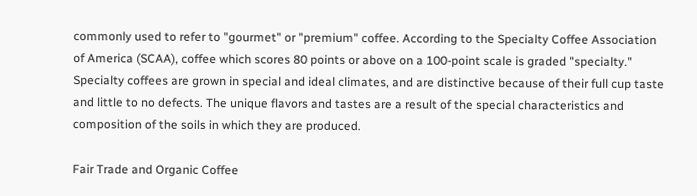commonly used to refer to "gourmet" or "premium" coffee. According to the Specialty Coffee Association of America (SCAA), coffee which scores 80 points or above on a 100-point scale is graded "specialty." Specialty coffees are grown in special and ideal climates, and are distinctive because of their full cup taste and little to no defects. The unique flavors and tastes are a result of the special characteristics and composition of the soils in which they are produced.

Fair Trade and Organic Coffee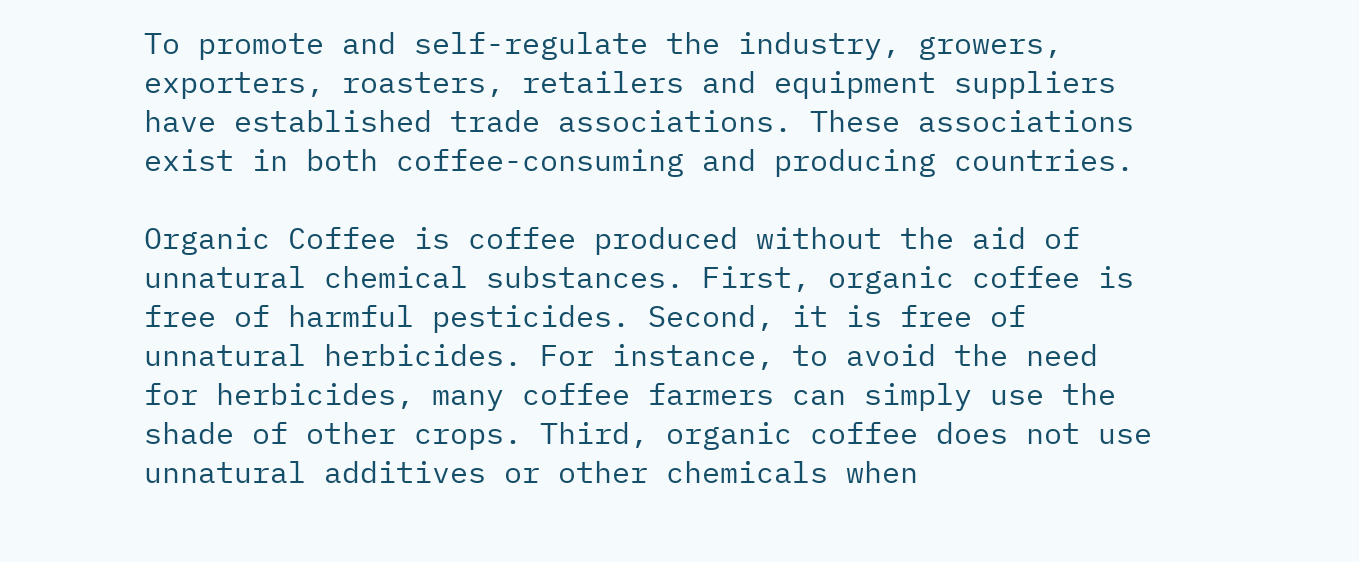To promote and self-regulate the industry, growers, exporters, roasters, retailers and equipment suppliers have established trade associations. These associations exist in both coffee-consuming and producing countries.

Organic Coffee is coffee produced without the aid of unnatural chemical substances. First, organic coffee is free of harmful pesticides. Second, it is free of unnatural herbicides. For instance, to avoid the need for herbicides, many coffee farmers can simply use the shade of other crops. Third, organic coffee does not use unnatural additives or other chemicals when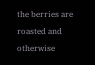the berries are roasted and otherwise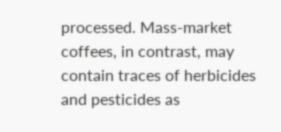processed. Mass-market coffees, in contrast, may contain traces of herbicides and pesticides as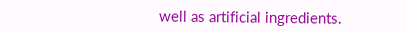well as artificial ingredients.